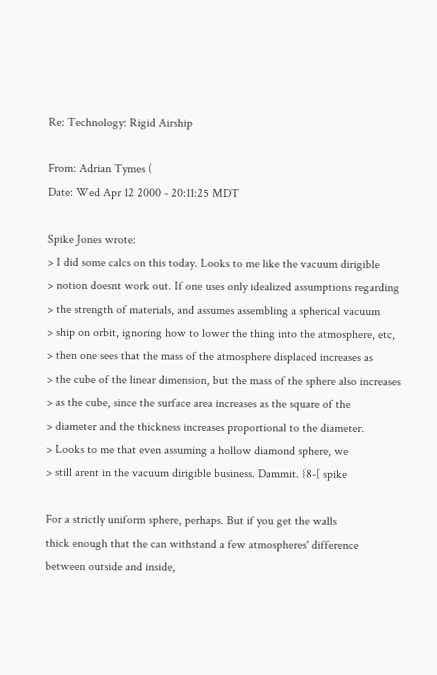Re: Technology: Rigid Airship

From: Adrian Tymes (
Date: Wed Apr 12 2000 - 20:11:25 MDT

Spike Jones wrote:
> I did some calcs on this today. Looks to me like the vacuum dirigible
> notion doesnt work out. If one uses only idealized assumptions regarding
> the strength of materials, and assumes assembling a spherical vacuum
> ship on orbit, ignoring how to lower the thing into the atmosphere, etc,
> then one sees that the mass of the atmosphere displaced increases as
> the cube of the linear dimension, but the mass of the sphere also increases
> as the cube, since the surface area increases as the square of the
> diameter and the thickness increases proportional to the diameter.
> Looks to me that even assuming a hollow diamond sphere, we
> still arent in the vacuum dirigible business. Dammit. {8-[ spike

For a strictly uniform sphere, perhaps. But if you get the walls
thick enough that the can withstand a few atmospheres' difference
between outside and inside,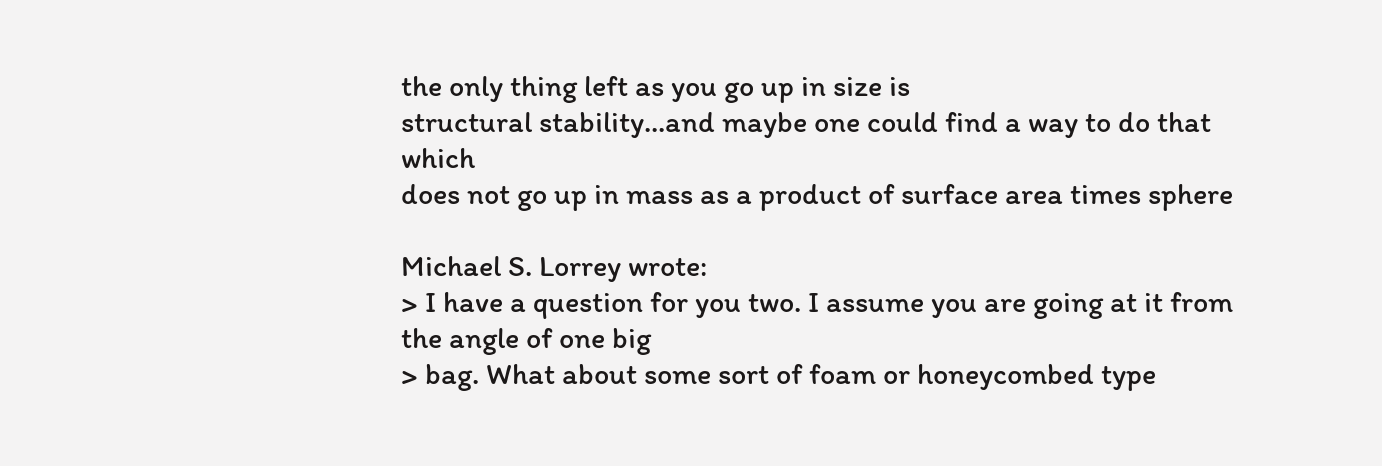the only thing left as you go up in size is
structural stability...and maybe one could find a way to do that which
does not go up in mass as a product of surface area times sphere

Michael S. Lorrey wrote:
> I have a question for you two. I assume you are going at it from the angle of one big
> bag. What about some sort of foam or honeycombed type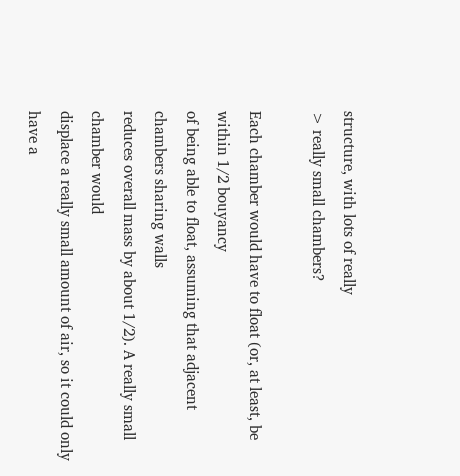structure, with lots of really
> really small chambers?

Each chamber would have to float (or, at least, be within 1/2 bouyancy
of being able to float, assuming that adjacent chambers sharing walls
reduces overall mass by about 1/2). A really small chamber would
displace a really small amount of air, so it could only have a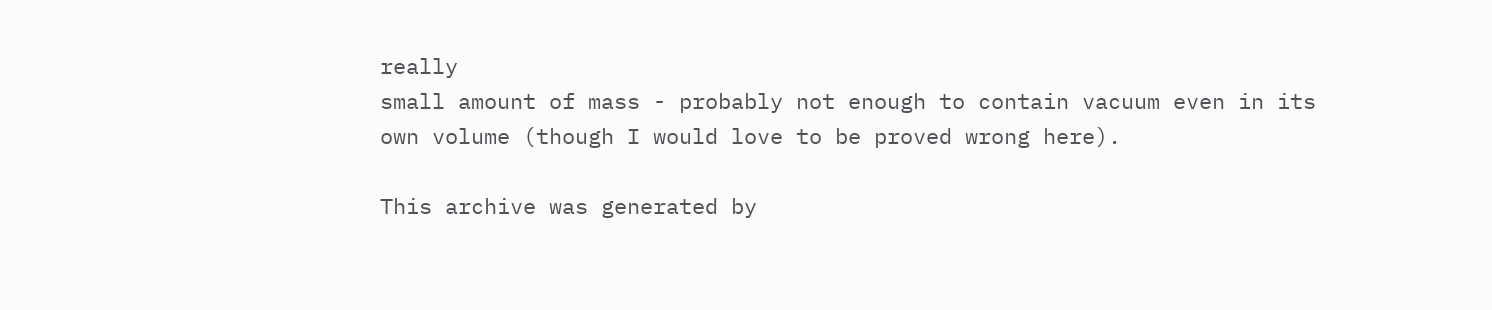really
small amount of mass - probably not enough to contain vacuum even in its
own volume (though I would love to be proved wrong here).

This archive was generated by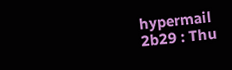hypermail 2b29 : Thu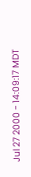Jul 27 2000 - 14:09:17 MDT